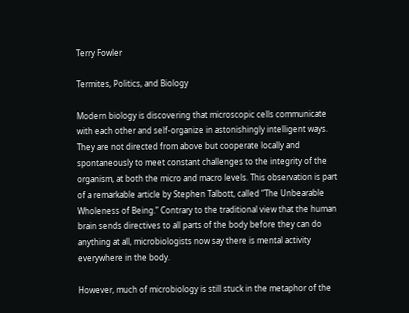Terry Fowler

Termites, Politics, and Biology

Modern biology is discovering that microscopic cells communicate with each other and self-organize in astonishingly intelligent ways. They are not directed from above but cooperate locally and spontaneously to meet constant challenges to the integrity of the organism, at both the micro and macro levels. This observation is part of a remarkable article by Stephen Talbott, called “The Unbearable Wholeness of Being.” Contrary to the traditional view that the human brain sends directives to all parts of the body before they can do anything at all, microbiologists now say there is mental activity everywhere in the body.

However, much of microbiology is still stuck in the metaphor of the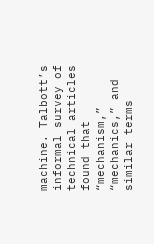machine. Talbott’s informal survey of technical articles found that “mechanism,” “mechanics,” and similar terms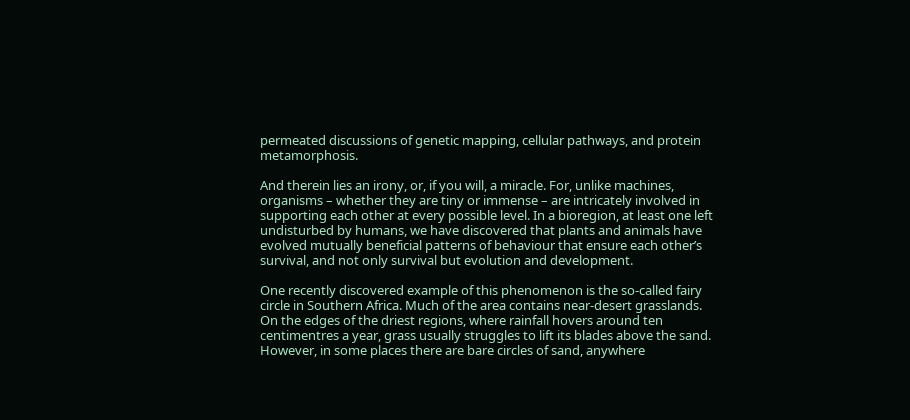permeated discussions of genetic mapping, cellular pathways, and protein metamorphosis.

And therein lies an irony, or, if you will, a miracle. For, unlike machines, organisms – whether they are tiny or immense – are intricately involved in supporting each other at every possible level. In a bioregion, at least one left undisturbed by humans, we have discovered that plants and animals have evolved mutually beneficial patterns of behaviour that ensure each other’s survival, and not only survival but evolution and development.

One recently discovered example of this phenomenon is the so-called fairy circle in Southern Africa. Much of the area contains near-desert grasslands. On the edges of the driest regions, where rainfall hovers around ten centimentres a year, grass usually struggles to lift its blades above the sand. However, in some places there are bare circles of sand, anywhere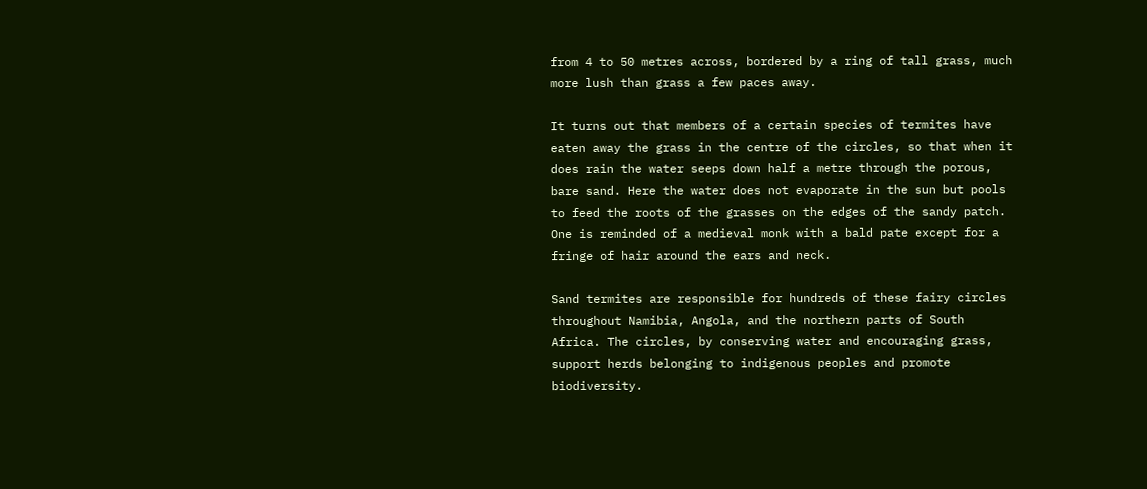from 4 to 50 metres across, bordered by a ring of tall grass, much more lush than grass a few paces away.

It turns out that members of a certain species of termites have eaten away the grass in the centre of the circles, so that when it does rain the water seeps down half a metre through the porous, bare sand. Here the water does not evaporate in the sun but pools to feed the roots of the grasses on the edges of the sandy patch. One is reminded of a medieval monk with a bald pate except for a fringe of hair around the ears and neck.

Sand termites are responsible for hundreds of these fairy circles throughout Namibia, Angola, and the northern parts of South Africa. The circles, by conserving water and encouraging grass, support herds belonging to indigenous peoples and promote biodiversity.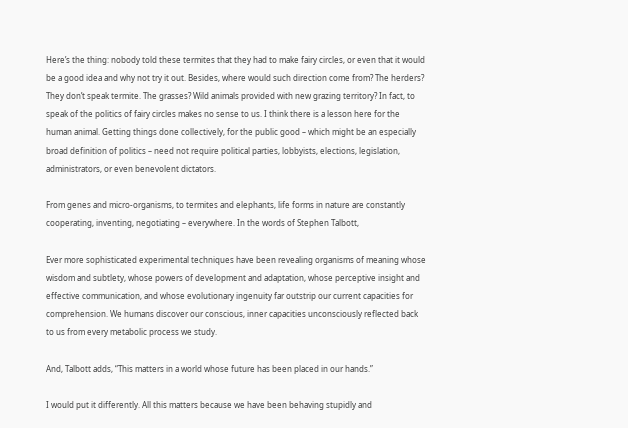Here’s the thing: nobody told these termites that they had to make fairy circles, or even that it would be a good idea and why not try it out. Besides, where would such direction come from? The herders? They don’t speak termite. The grasses? Wild animals provided with new grazing territory? In fact, to speak of the politics of fairy circles makes no sense to us. I think there is a lesson here for the human animal. Getting things done collectively, for the public good – which might be an especially broad definition of politics – need not require political parties, lobbyists, elections, legislation, administrators, or even benevolent dictators.

From genes and micro-organisms, to termites and elephants, life forms in nature are constantly cooperating, inventing, negotiating – everywhere. In the words of Stephen Talbott,

Ever more sophisticated experimental techniques have been revealing organisms of meaning whose wisdom and subtlety, whose powers of development and adaptation, whose perceptive insight and effective communication, and whose evolutionary ingenuity far outstrip our current capacities for comprehension. We humans discover our conscious, inner capacities unconsciously reflected back to us from every metabolic process we study.

And, Talbott adds, “This matters in a world whose future has been placed in our hands.”

I would put it differently. All this matters because we have been behaving stupidly and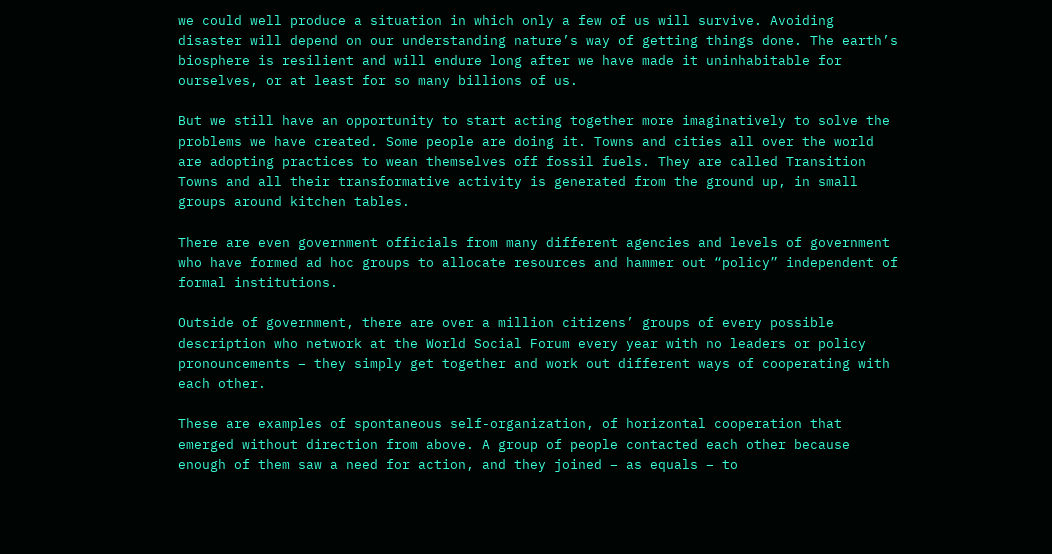we could well produce a situation in which only a few of us will survive. Avoiding disaster will depend on our understanding nature’s way of getting things done. The earth’s biosphere is resilient and will endure long after we have made it uninhabitable for ourselves, or at least for so many billions of us.

But we still have an opportunity to start acting together more imaginatively to solve the problems we have created. Some people are doing it. Towns and cities all over the world are adopting practices to wean themselves off fossil fuels. They are called Transition Towns and all their transformative activity is generated from the ground up, in small groups around kitchen tables.

There are even government officials from many different agencies and levels of government who have formed ad hoc groups to allocate resources and hammer out “policy” independent of formal institutions.

Outside of government, there are over a million citizens’ groups of every possible description who network at the World Social Forum every year with no leaders or policy pronouncements – they simply get together and work out different ways of cooperating with each other.

These are examples of spontaneous self-organization, of horizontal cooperation that emerged without direction from above. A group of people contacted each other because enough of them saw a need for action, and they joined – as equals – to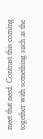meet that need. Contrast this coming together with something such as the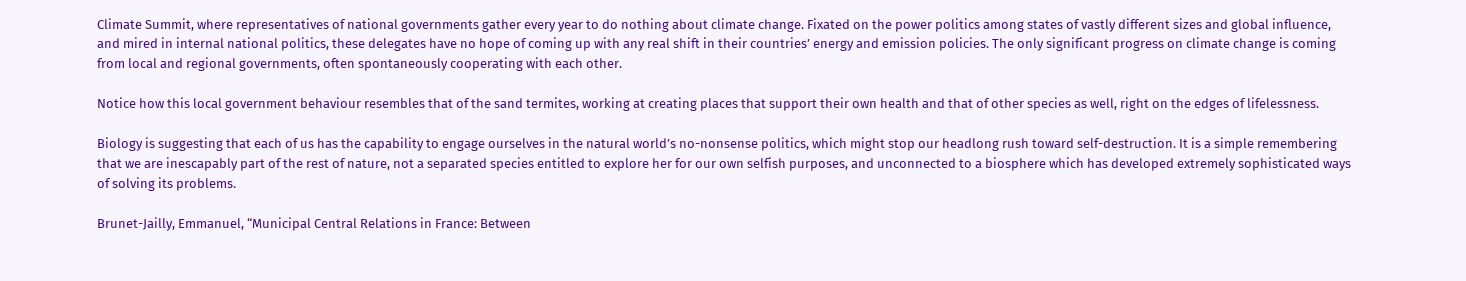Climate Summit, where representatives of national governments gather every year to do nothing about climate change. Fixated on the power politics among states of vastly different sizes and global influence, and mired in internal national politics, these delegates have no hope of coming up with any real shift in their countries’ energy and emission policies. The only significant progress on climate change is coming from local and regional governments, often spontaneously cooperating with each other.

Notice how this local government behaviour resembles that of the sand termites, working at creating places that support their own health and that of other species as well, right on the edges of lifelessness.

Biology is suggesting that each of us has the capability to engage ourselves in the natural world’s no-nonsense politics, which might stop our headlong rush toward self-destruction. It is a simple remembering that we are inescapably part of the rest of nature, not a separated species entitled to explore her for our own selfish purposes, and unconnected to a biosphere which has developed extremely sophisticated ways of solving its problems.

Brunet-Jailly, Emmanuel, “Municipal Central Relations in France: Between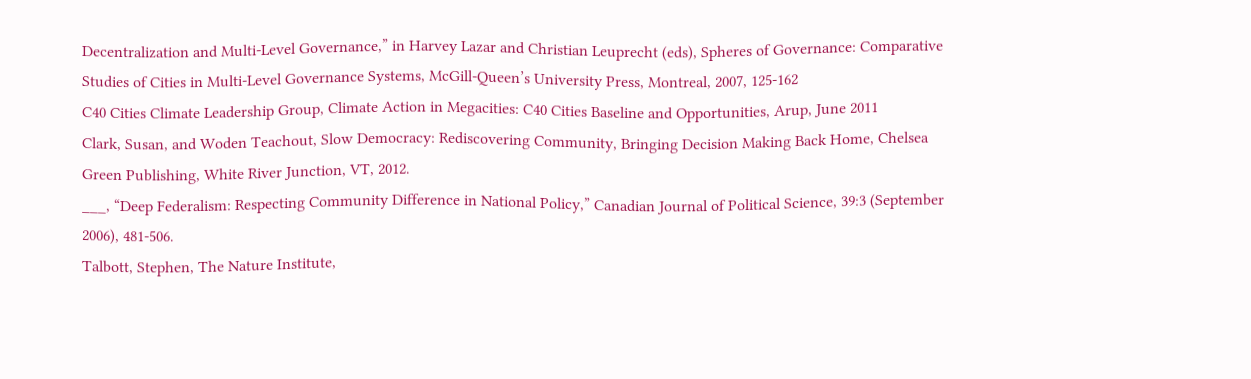Decentralization and Multi-Level Governance,” in Harvey Lazar and Christian Leuprecht (eds), Spheres of Governance: Comparative Studies of Cities in Multi-Level Governance Systems, McGill-Queen’s University Press, Montreal, 2007, 125-162
C40 Cities Climate Leadership Group, Climate Action in Megacities: C40 Cities Baseline and Opportunities, Arup, June 2011
Clark, Susan, and Woden Teachout, Slow Democracy: Rediscovering Community, Bringing Decision Making Back Home, Chelsea Green Publishing, White River Junction, VT, 2012.
___, “Deep Federalism: Respecting Community Difference in National Policy,” Canadian Journal of Political Science, 39:3 (September 2006), 481-506.
Talbott, Stephen, The Nature Institute,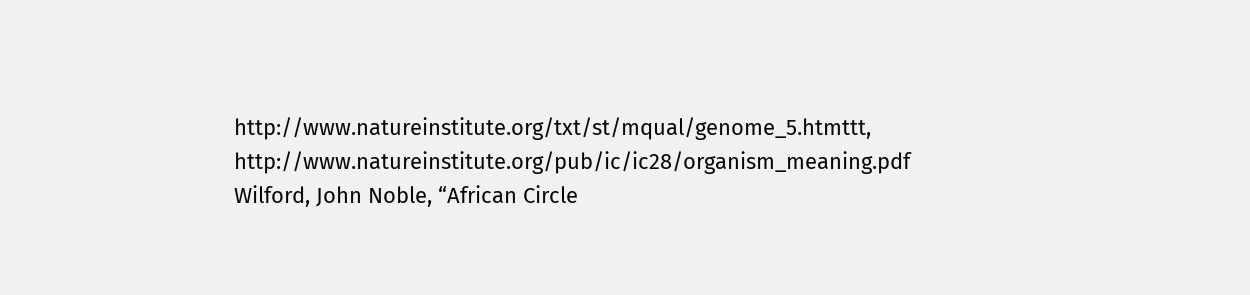http://www.natureinstitute.org/txt/st/mqual/genome_5.htmttt, http://www.natureinstitute.org/pub/ic/ic28/organism_meaning.pdf
Wilford, John Noble, “African Circle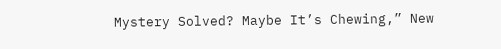Mystery Solved? Maybe It’s Chewing,” New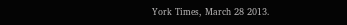York Times, March 28 2013.